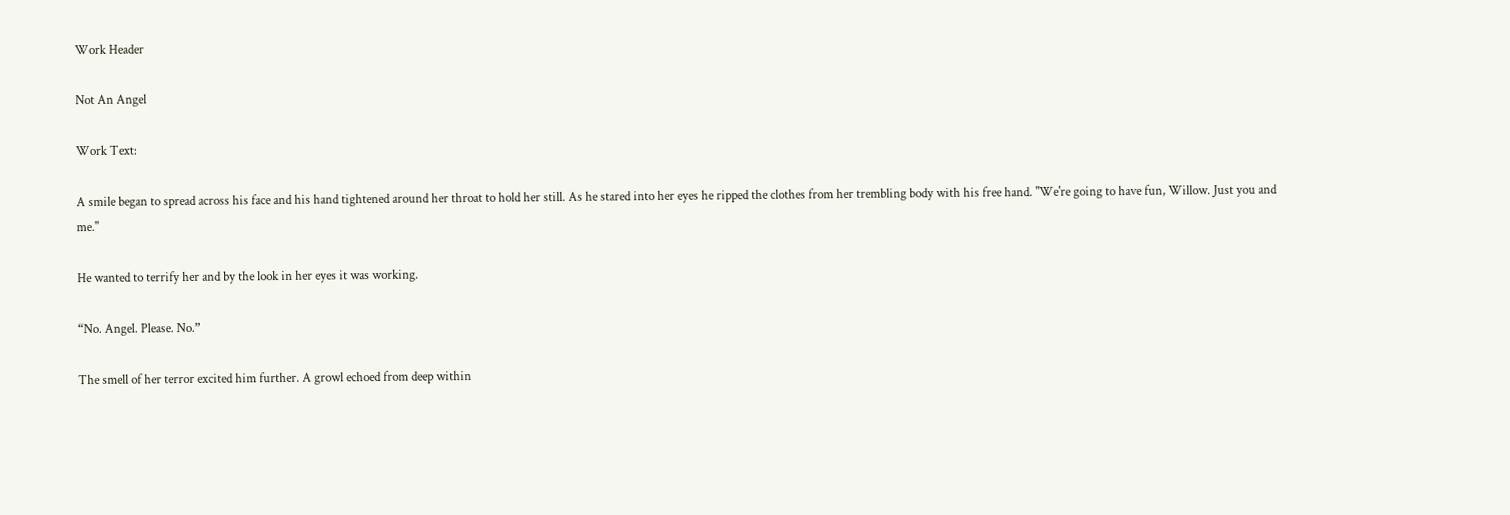Work Header

Not An Angel

Work Text:

A smile began to spread across his face and his hand tightened around her throat to hold her still. As he stared into her eyes he ripped the clothes from her trembling body with his free hand. "We're going to have fun, Willow. Just you and me."

He wanted to terrify her and by the look in her eyes it was working.

“No. Angel. Please. No.”

The smell of her terror excited him further. A growl echoed from deep within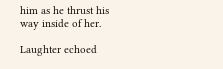him as he thrust his way inside of her.

Laughter echoed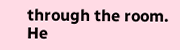through the room. He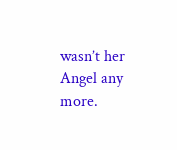wasn’t her Angel any more.